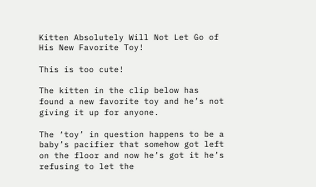Kitten Absolutely Will Not Let Go of His New Favorite Toy!

This is too cute!

The kitten in the clip below has found a new favorite toy and he’s not giving it up for anyone.

The ‘toy’ in question happens to be a baby’s pacifier that somehow got left on the floor and now he’s got it he’s refusing to let the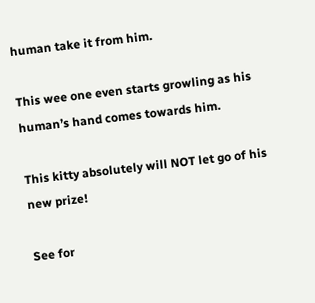human take it from him.

This wee one even starts growling as his human’s hand comes towards him.

This kitty absolutely will NOT let go of his new prize!

See for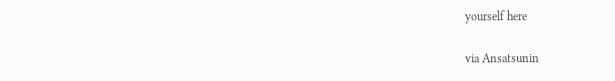yourself here

via Ansatsunin